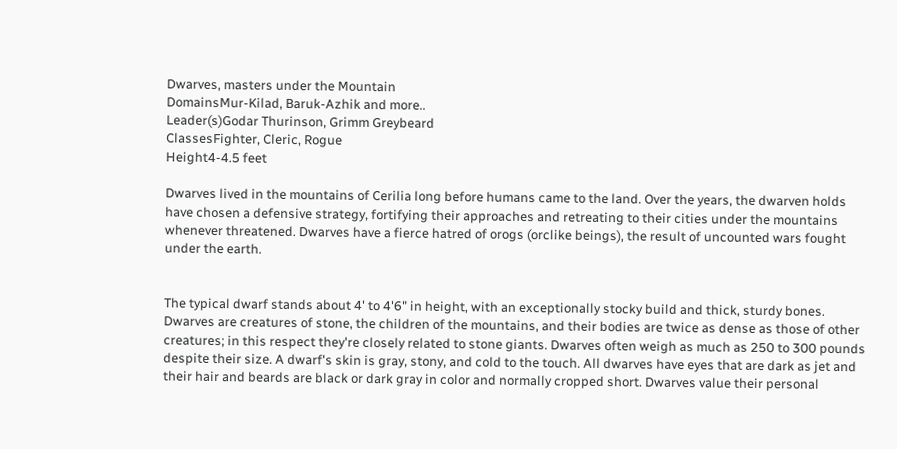Dwarves, masters under the Mountain
DomainsMur-Kilad, Baruk-Azhik and more..
Leader(s)Godar Thurinson, Grimm Greybeard
ClassesFighter, Cleric, Rogue
Height4-4.5 feet

Dwarves lived in the mountains of Cerilia long before humans came to the land. Over the years, the dwarven holds have chosen a defensive strategy, fortifying their approaches and retreating to their cities under the mountains whenever threatened. Dwarves have a fierce hatred of orogs (orclike beings), the result of uncounted wars fought under the earth.


The typical dwarf stands about 4' to 4'6" in height, with an exceptionally stocky build and thick, sturdy bones. Dwarves are creatures of stone, the children of the mountains, and their bodies are twice as dense as those of other creatures; in this respect they're closely related to stone giants. Dwarves often weigh as much as 250 to 300 pounds despite their size. A dwarf's skin is gray, stony, and cold to the touch. All dwarves have eyes that are dark as jet and their hair and beards are black or dark gray in color and normally cropped short. Dwarves value their personal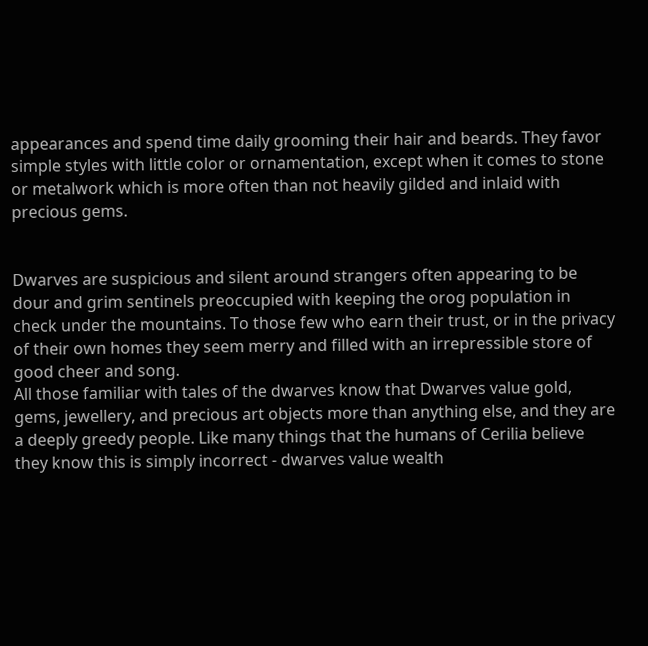appearances and spend time daily grooming their hair and beards. They favor simple styles with little color or ornamentation, except when it comes to stone or metalwork which is more often than not heavily gilded and inlaid with precious gems.


Dwarves are suspicious and silent around strangers often appearing to be dour and grim sentinels preoccupied with keeping the orog population in check under the mountains. To those few who earn their trust, or in the privacy of their own homes they seem merry and filled with an irrepressible store of good cheer and song.
All those familiar with tales of the dwarves know that Dwarves value gold, gems, jewellery, and precious art objects more than anything else, and they are a deeply greedy people. Like many things that the humans of Cerilia believe they know this is simply incorrect - dwarves value wealth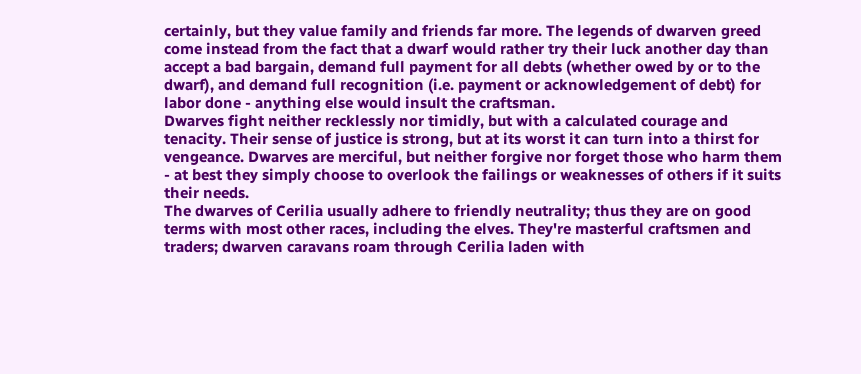certainly, but they value family and friends far more. The legends of dwarven greed come instead from the fact that a dwarf would rather try their luck another day than accept a bad bargain, demand full payment for all debts (whether owed by or to the dwarf), and demand full recognition (i.e. payment or acknowledgement of debt) for labor done - anything else would insult the craftsman.
Dwarves fight neither recklessly nor timidly, but with a calculated courage and tenacity. Their sense of justice is strong, but at its worst it can turn into a thirst for vengeance. Dwarves are merciful, but neither forgive nor forget those who harm them - at best they simply choose to overlook the failings or weaknesses of others if it suits their needs.
The dwarves of Cerilia usually adhere to friendly neutrality; thus they are on good terms with most other races, including the elves. They're masterful craftsmen and traders; dwarven caravans roam through Cerilia laden with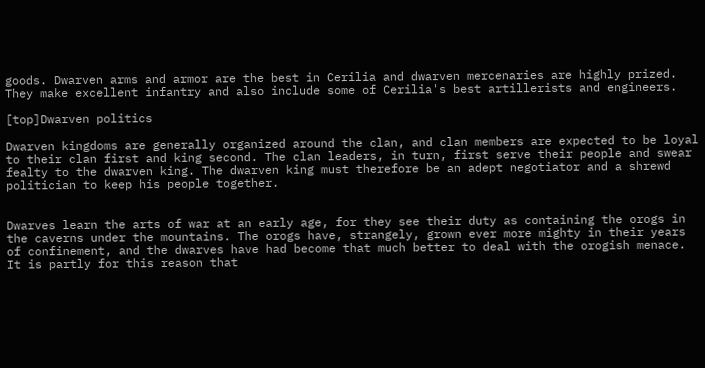goods. Dwarven arms and armor are the best in Cerilia and dwarven mercenaries are highly prized. They make excellent infantry and also include some of Cerilia's best artillerists and engineers.

[top]Dwarven politics

Dwarven kingdoms are generally organized around the clan, and clan members are expected to be loyal to their clan first and king second. The clan leaders, in turn, first serve their people and swear fealty to the dwarven king. The dwarven king must therefore be an adept negotiator and a shrewd politician to keep his people together.


Dwarves learn the arts of war at an early age, for they see their duty as containing the orogs in the caverns under the mountains. The orogs have, strangely, grown ever more mighty in their years of confinement, and the dwarves have had become that much better to deal with the orogish menace. It is partly for this reason that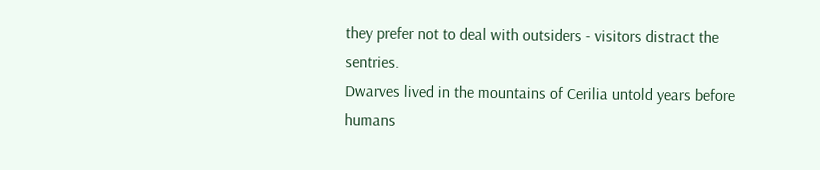they prefer not to deal with outsiders - visitors distract the sentries.
Dwarves lived in the mountains of Cerilia untold years before humans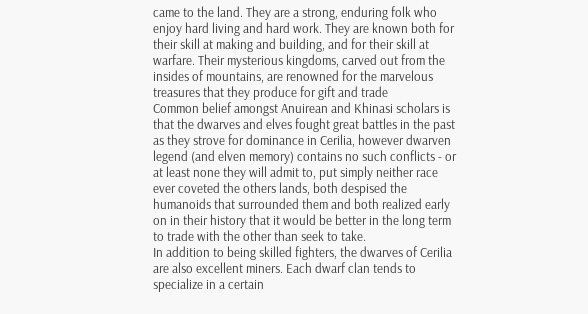came to the land. They are a strong, enduring folk who enjoy hard living and hard work. They are known both for their skill at making and building, and for their skill at warfare. Their mysterious kingdoms, carved out from the insides of mountains, are renowned for the marvelous treasures that they produce for gift and trade
Common belief amongst Anuirean and Khinasi scholars is that the dwarves and elves fought great battles in the past as they strove for dominance in Cerilia, however dwarven legend (and elven memory) contains no such conflicts - or at least none they will admit to, put simply neither race ever coveted the others lands, both despised the humanoids that surrounded them and both realized early on in their history that it would be better in the long term to trade with the other than seek to take.
In addition to being skilled fighters, the dwarves of Cerilia are also excellent miners. Each dwarf clan tends to specialize in a certain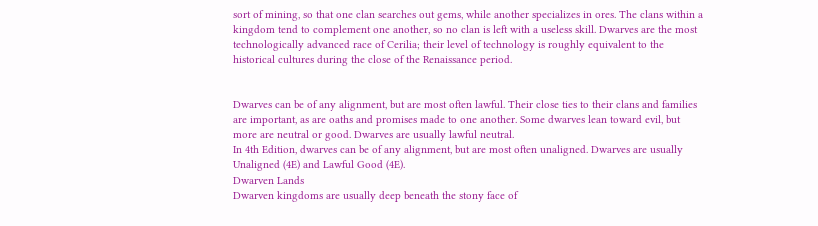sort of mining, so that one clan searches out gems, while another specializes in ores. The clans within a kingdom tend to complement one another, so no clan is left with a useless skill. Dwarves are the most technologically advanced race of Cerilia; their level of technology is roughly equivalent to the historical cultures during the close of the Renaissance period.


Dwarves can be of any alignment, but are most often lawful. Their close ties to their clans and families are important, as are oaths and promises made to one another. Some dwarves lean toward evil, but more are neutral or good. Dwarves are usually lawful neutral.
In 4th Edition, dwarves can be of any alignment, but are most often unaligned. Dwarves are usually Unaligned (4E) and Lawful Good (4E).
Dwarven Lands
Dwarven kingdoms are usually deep beneath the stony face of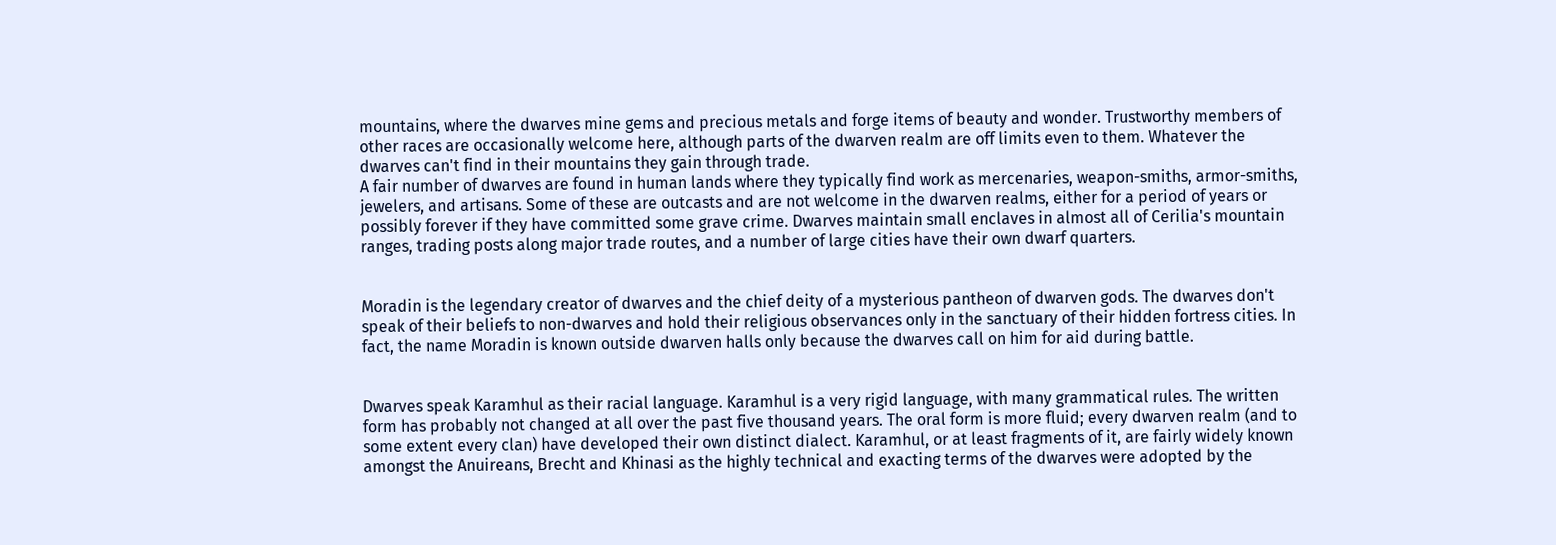mountains, where the dwarves mine gems and precious metals and forge items of beauty and wonder. Trustworthy members of other races are occasionally welcome here, although parts of the dwarven realm are off limits even to them. Whatever the dwarves can't find in their mountains they gain through trade.
A fair number of dwarves are found in human lands where they typically find work as mercenaries, weapon-smiths, armor-smiths, jewelers, and artisans. Some of these are outcasts and are not welcome in the dwarven realms, either for a period of years or possibly forever if they have committed some grave crime. Dwarves maintain small enclaves in almost all of Cerilia's mountain ranges, trading posts along major trade routes, and a number of large cities have their own dwarf quarters.


Moradin is the legendary creator of dwarves and the chief deity of a mysterious pantheon of dwarven gods. The dwarves don't speak of their beliefs to non-dwarves and hold their religious observances only in the sanctuary of their hidden fortress cities. In fact, the name Moradin is known outside dwarven halls only because the dwarves call on him for aid during battle.


Dwarves speak Karamhul as their racial language. Karamhul is a very rigid language, with many grammatical rules. The written form has probably not changed at all over the past five thousand years. The oral form is more fluid; every dwarven realm (and to some extent every clan) have developed their own distinct dialect. Karamhul, or at least fragments of it, are fairly widely known amongst the Anuireans, Brecht and Khinasi as the highly technical and exacting terms of the dwarves were adopted by the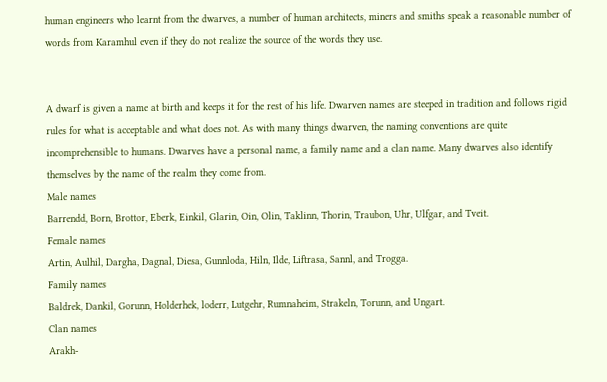human engineers who learnt from the dwarves, a number of human architects, miners and smiths speak a reasonable number of words from Karamhul even if they do not realize the source of the words they use.


A dwarf is given a name at birth and keeps it for the rest of his life. Dwarven names are steeped in tradition and follows rigid rules for what is acceptable and what does not. As with many things dwarven, the naming conventions are quite incomprehensible to humans. Dwarves have a personal name, a family name and a clan name. Many dwarves also identify themselves by the name of the realm they come from.
Male names
Barrendd, Born, Brottor, Eberk, Einkil, Glarin, Oin, Olin, Taklinn, Thorin, Traubon, Uhr, Ulfgar, and Tveit.
Female names
Artin, Aulhil, Dargha, Dagnal, Diesa, Gunnloda, Hiln, Ilde, Liftrasa, Sannl, and Trogga.
Family names
Baldrek, Dankil, Gorunn, Holderhek, loderr, Lutgehr, Rumnaheim, Strakeln, Torunn, and Ungart.
Clan names
Arakh-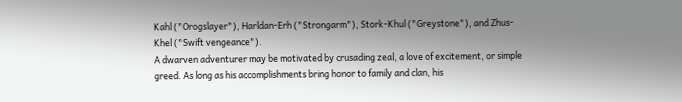Kahl ("Orogslayer"), Harldan-Erh ("Strongarm"), Stork-Khul ("Greystone"), and Zhus-Khel ("Swift vengeance").
A dwarven adventurer may be motivated by crusading zeal, a love of excitement, or simple greed. As long as his accomplishments bring honor to family and clan, his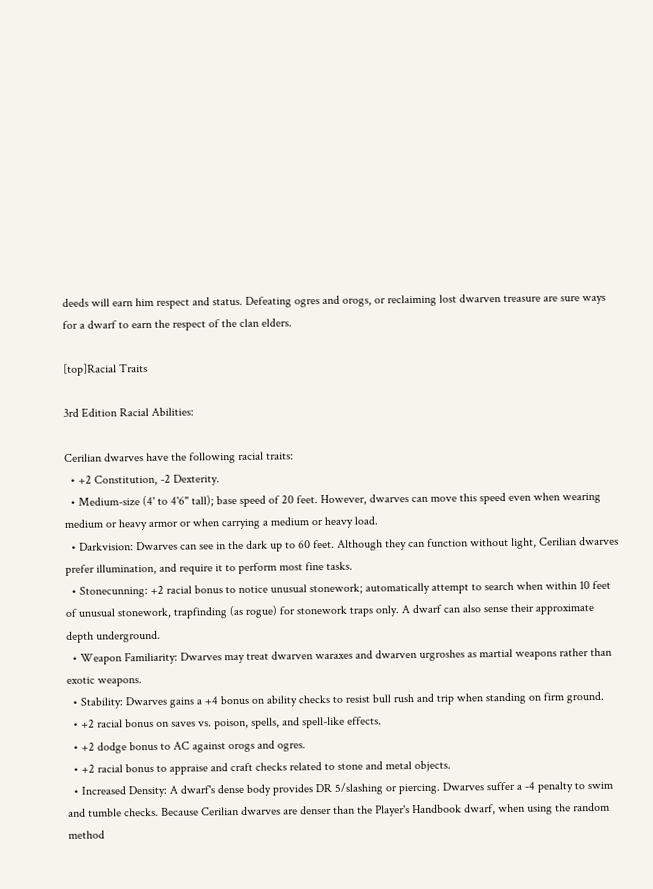deeds will earn him respect and status. Defeating ogres and orogs, or reclaiming lost dwarven treasure are sure ways for a dwarf to earn the respect of the clan elders.

[top]Racial Traits

3rd Edition Racial Abilities:

Cerilian dwarves have the following racial traits:
  • +2 Constitution, -2 Dexterity.
  • Medium-size (4' to 4'6" tall); base speed of 20 feet. However, dwarves can move this speed even when wearing medium or heavy armor or when carrying a medium or heavy load.
  • Darkvision: Dwarves can see in the dark up to 60 feet. Although they can function without light, Cerilian dwarves prefer illumination, and require it to perform most fine tasks.
  • Stonecunning: +2 racial bonus to notice unusual stonework; automatically attempt to search when within 10 feet of unusual stonework, trapfinding (as rogue) for stonework traps only. A dwarf can also sense their approximate depth underground.
  • Weapon Familiarity: Dwarves may treat dwarven waraxes and dwarven urgroshes as martial weapons rather than exotic weapons.
  • Stability: Dwarves gains a +4 bonus on ability checks to resist bull rush and trip when standing on firm ground.
  • +2 racial bonus on saves vs. poison, spells, and spell-like effects.
  • +2 dodge bonus to AC against orogs and ogres.
  • +2 racial bonus to appraise and craft checks related to stone and metal objects.
  • Increased Density: A dwarf's dense body provides DR 5/slashing or piercing. Dwarves suffer a -4 penalty to swim and tumble checks. Because Cerilian dwarves are denser than the Player's Handbook dwarf, when using the random method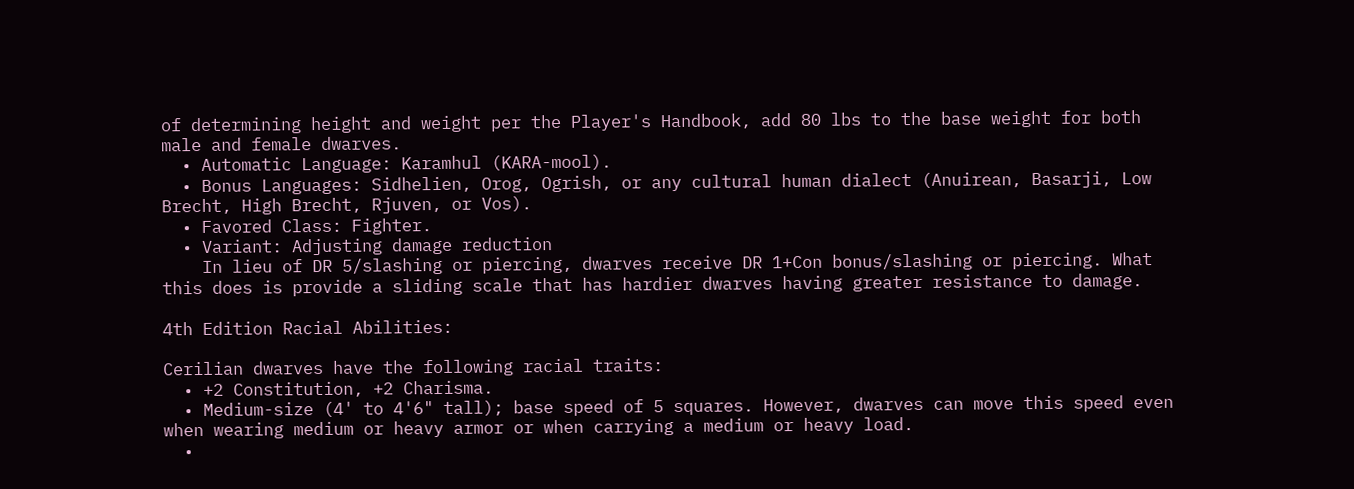of determining height and weight per the Player's Handbook, add 80 lbs to the base weight for both male and female dwarves.
  • Automatic Language: Karamhul (KARA-mool).
  • Bonus Languages: Sidhelien, Orog, Ogrish, or any cultural human dialect (Anuirean, Basarji, Low Brecht, High Brecht, Rjuven, or Vos).
  • Favored Class: Fighter.
  • Variant: Adjusting damage reduction
    In lieu of DR 5/slashing or piercing, dwarves receive DR 1+Con bonus/slashing or piercing. What this does is provide a sliding scale that has hardier dwarves having greater resistance to damage.

4th Edition Racial Abilities:

Cerilian dwarves have the following racial traits:
  • +2 Constitution, +2 Charisma.
  • Medium-size (4' to 4'6" tall); base speed of 5 squares. However, dwarves can move this speed even when wearing medium or heavy armor or when carrying a medium or heavy load.
  •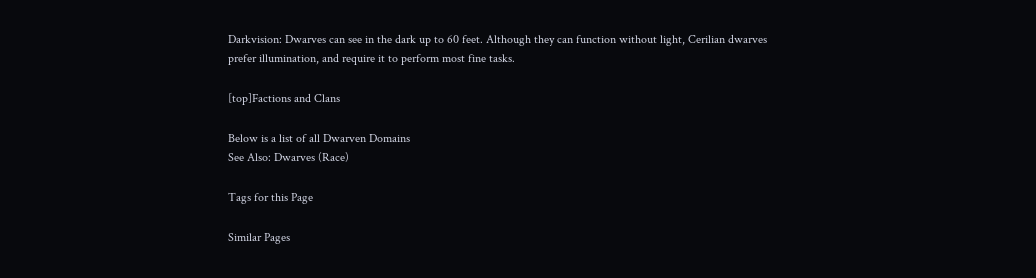Darkvision: Dwarves can see in the dark up to 60 feet. Although they can function without light, Cerilian dwarves prefer illumination, and require it to perform most fine tasks.

[top]Factions and Clans

Below is a list of all Dwarven Domains
See Also: Dwarves (Race)

Tags for this Page

Similar Pages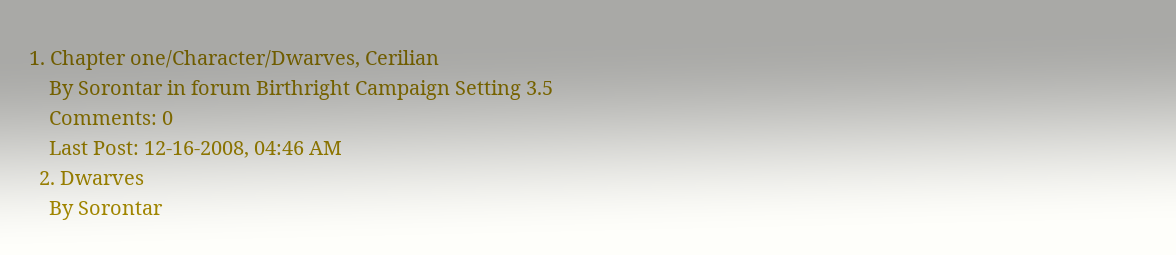1. Chapter one/Character/Dwarves, Cerilian
    By Sorontar in forum Birthright Campaign Setting 3.5
    Comments: 0
    Last Post: 12-16-2008, 04:46 AM
  2. Dwarves
    By Sorontar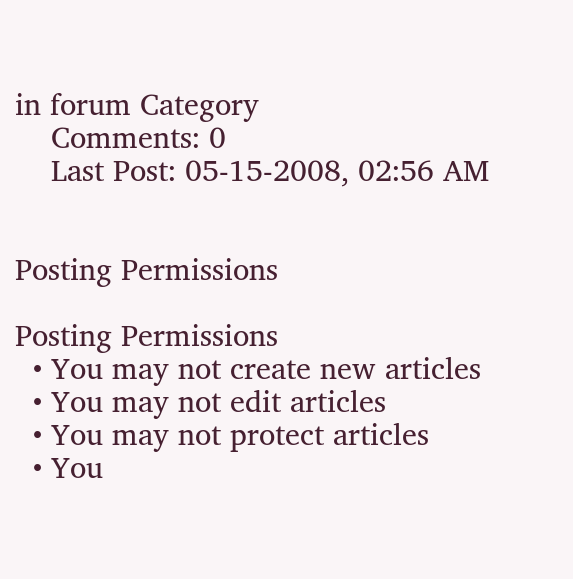in forum Category
    Comments: 0
    Last Post: 05-15-2008, 02:56 AM


Posting Permissions

Posting Permissions
  • You may not create new articles
  • You may not edit articles
  • You may not protect articles
  • You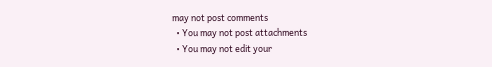may not post comments
  • You may not post attachments
  • You may not edit your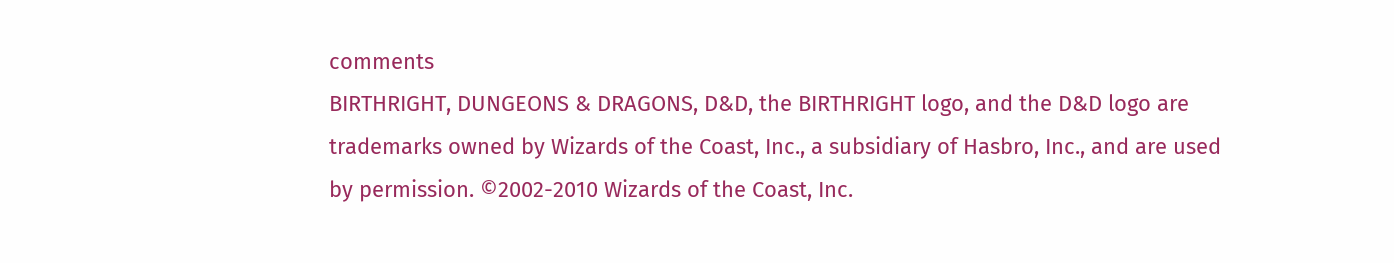comments
BIRTHRIGHT, DUNGEONS & DRAGONS, D&D, the BIRTHRIGHT logo, and the D&D logo are trademarks owned by Wizards of the Coast, Inc., a subsidiary of Hasbro, Inc., and are used by permission. ©2002-2010 Wizards of the Coast, Inc.